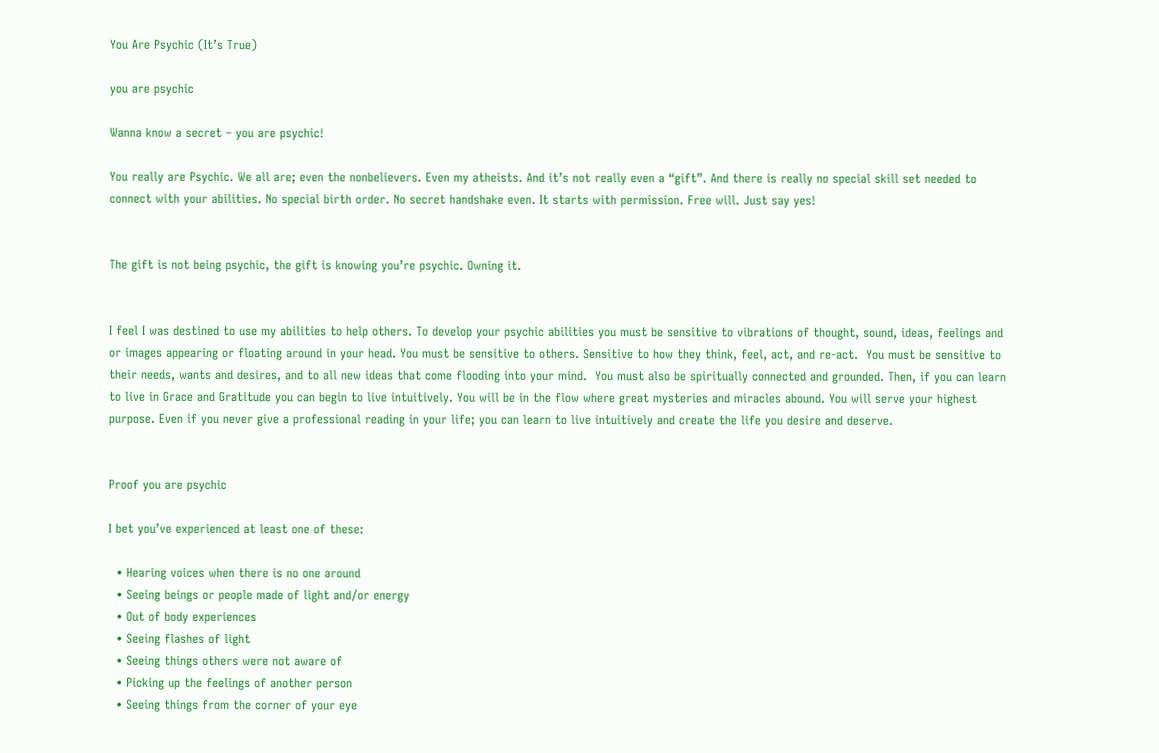You Are Psychic (It’s True)

you are psychic

Wanna know a secret – you are psychic!

You really are Psychic. We all are; even the nonbelievers. Even my atheists. And it’s not really even a “gift”. And there is really no special skill set needed to connect with your abilities. No special birth order. No secret handshake even. It starts with permission. Free will. Just say yes!


The gift is not being psychic, the gift is knowing you’re psychic. Owning it.


I feel I was destined to use my abilities to help others. To develop your psychic abilities you must be sensitive to vibrations of thought, sound, ideas, feelings and or images appearing or floating around in your head. You must be sensitive to others. Sensitive to how they think, feel, act, and re-act.  You must be sensitive to their needs, wants and desires, and to all new ideas that come flooding into your mind.  You must also be spiritually connected and grounded. Then, if you can learn to live in Grace and Gratitude you can begin to live intuitively. You will be in the flow where great mysteries and miracles abound. You will serve your highest purpose. Even if you never give a professional reading in your life; you can learn to live intuitively and create the life you desire and deserve.


Proof you are psychic

I bet you’ve experienced at least one of these:

  • Hearing voices when there is no one around
  • Seeing beings or people made of light and/or energy
  • Out of body experiences
  • Seeing flashes of light
  • Seeing things others were not aware of
  • Picking up the feelings of another person
  • Seeing things from the corner of your eye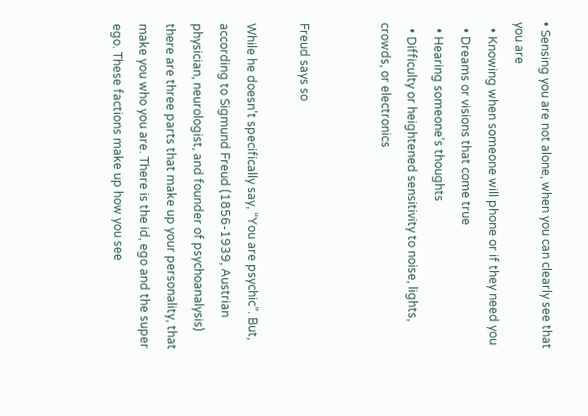• Sensing you are not alone, when you can clearly see that you are
  • Knowing when someone will phone or if they need you
  • Dreams or visions that come true
  • Hearing someone’s thoughts
  • Difficulty or heightened sensitivity to noise, lights, crowds, or electronics


Freud says so

While he doesn’t specifically say, “You are psychic”. But, according to Sigmund Freud (1856-1939, Austrian physician, neurologist, and founder of psychoanalysis) there are three parts that make up your personality, that make you who you are. There is the id, ego and the super ego. These factions make up how you see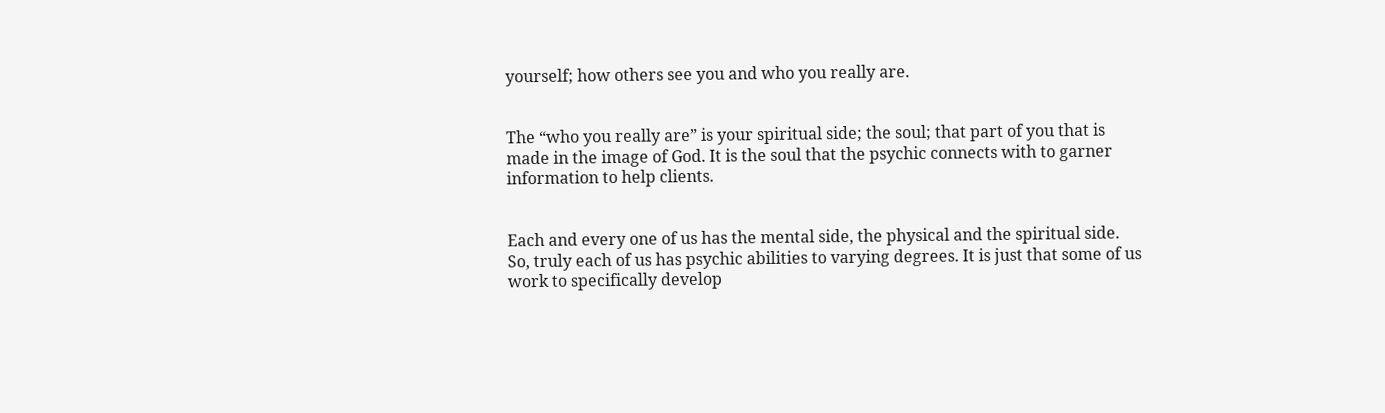yourself; how others see you and who you really are.


The “who you really are” is your spiritual side; the soul; that part of you that is made in the image of God. It is the soul that the psychic connects with to garner information to help clients.


Each and every one of us has the mental side, the physical and the spiritual side.  So, truly each of us has psychic abilities to varying degrees. It is just that some of us work to specifically develop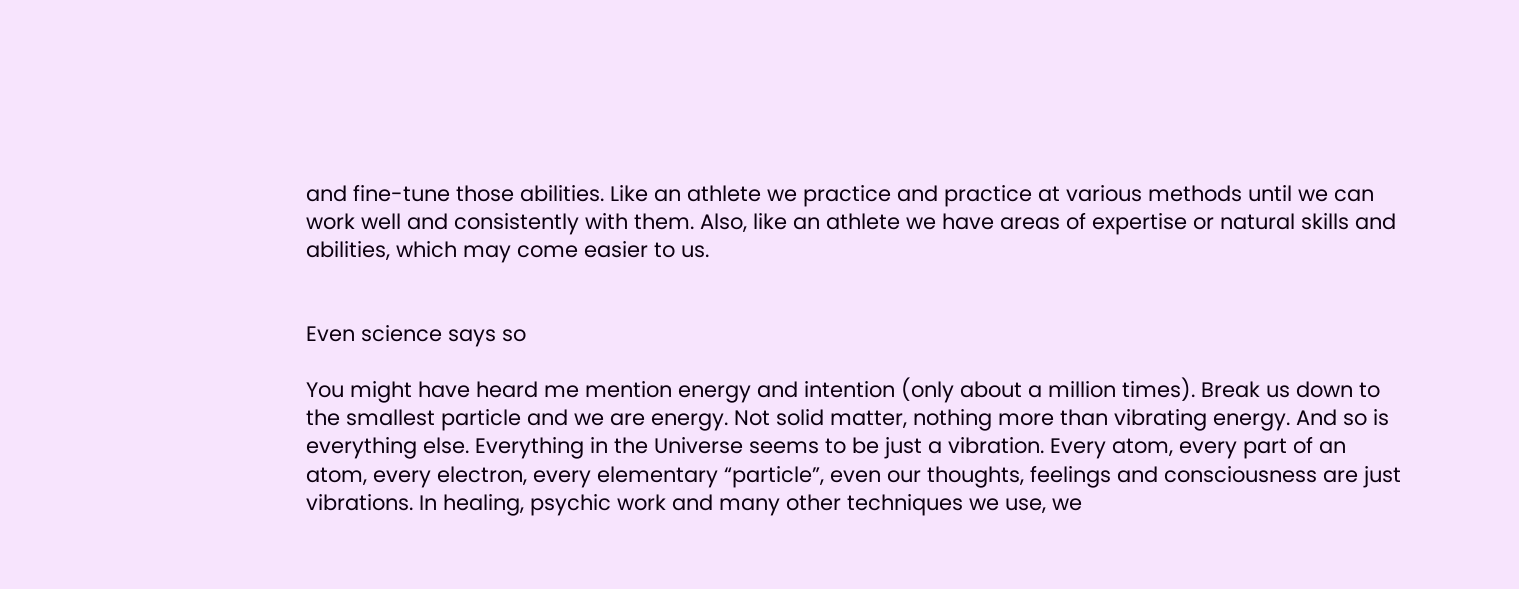and fine-tune those abilities. Like an athlete we practice and practice at various methods until we can work well and consistently with them. Also, like an athlete we have areas of expertise or natural skills and abilities, which may come easier to us.


Even science says so

You might have heard me mention energy and intention (only about a million times). Break us down to the smallest particle and we are energy. Not solid matter, nothing more than vibrating energy. And so is everything else. Everything in the Universe seems to be just a vibration. Every atom, every part of an atom, every electron, every elementary “particle”, even our thoughts, feelings and consciousness are just vibrations. In healing, psychic work and many other techniques we use, we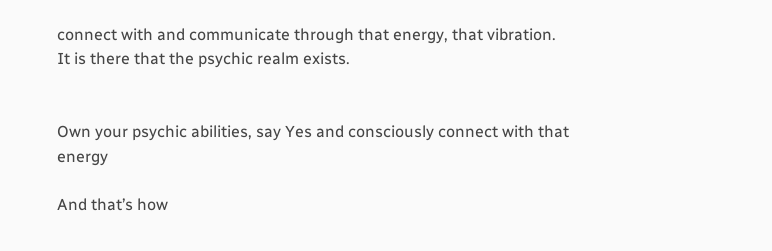connect with and communicate through that energy, that vibration. It is there that the psychic realm exists.


Own your psychic abilities, say Yes and consciously connect with that energy

And that’s how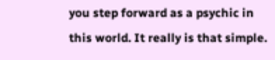you step forward as a psychic in this world. It really is that simple.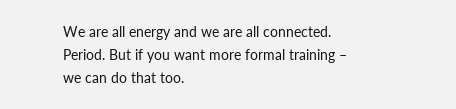We are all energy and we are all connected. Period. But if you want more formal training – we can do that too.